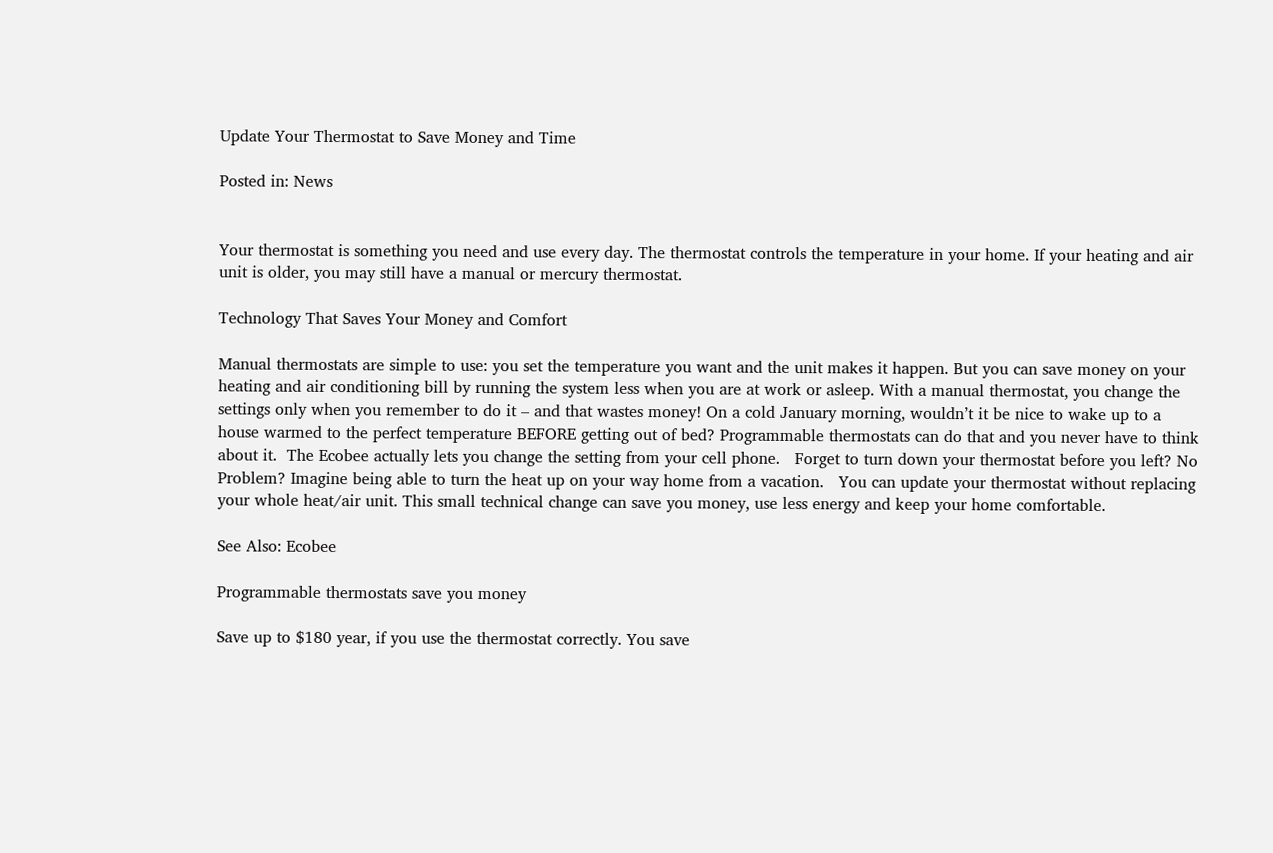Update Your Thermostat to Save Money and Time

Posted in: News


Your thermostat is something you need and use every day. The thermostat controls the temperature in your home. If your heating and air unit is older, you may still have a manual or mercury thermostat.

Technology That Saves Your Money and Comfort

Manual thermostats are simple to use: you set the temperature you want and the unit makes it happen. But you can save money on your heating and air conditioning bill by running the system less when you are at work or asleep. With a manual thermostat, you change the settings only when you remember to do it – and that wastes money! On a cold January morning, wouldn’t it be nice to wake up to a house warmed to the perfect temperature BEFORE getting out of bed? Programmable thermostats can do that and you never have to think about it.  The Ecobee actually lets you change the setting from your cell phone.   Forget to turn down your thermostat before you left? No Problem? Imagine being able to turn the heat up on your way home from a vacation.   You can update your thermostat without replacing your whole heat/air unit. This small technical change can save you money, use less energy and keep your home comfortable.

See Also: Ecobee

Programmable thermostats save you money

Save up to $180 year, if you use the thermostat correctly. You save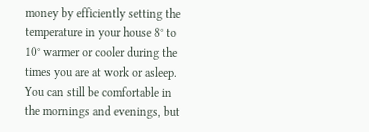money by efficiently setting the temperature in your house 8° to 10° warmer or cooler during the times you are at work or asleep. You can still be comfortable in the mornings and evenings, but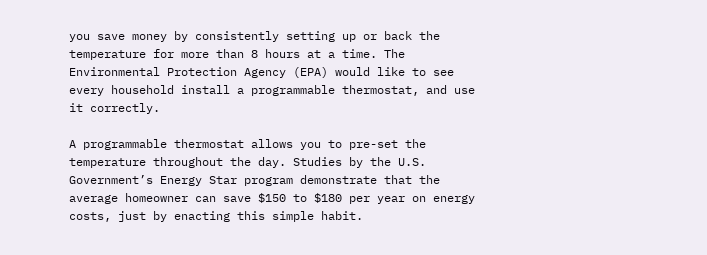you save money by consistently setting up or back the temperature for more than 8 hours at a time. The Environmental Protection Agency (EPA) would like to see every household install a programmable thermostat, and use it correctly.

A programmable thermostat allows you to pre-set the temperature throughout the day. Studies by the U.S. Government’s Energy Star program demonstrate that the average homeowner can save $150 to $180 per year on energy costs, just by enacting this simple habit.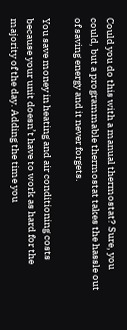Could you do this with a manual thermostat? Sure, you could, but a programmable thermostat takes the hassle out of saving energy and it never forgets.

You save money in heating and air conditioning costs because your unit doesn’t have to work as hard for the majority of the day. Adding the time you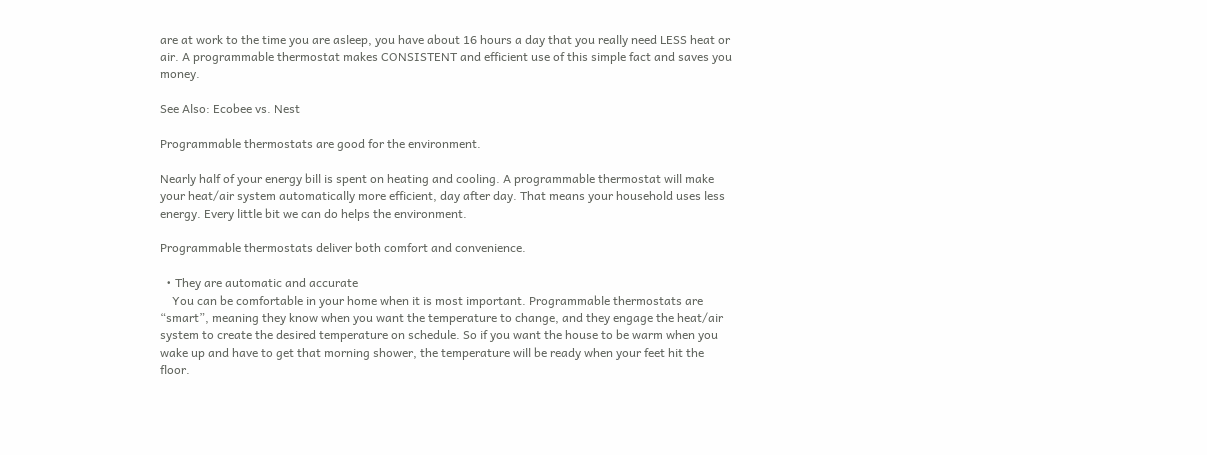are at work to the time you are asleep, you have about 16 hours a day that you really need LESS heat or air. A programmable thermostat makes CONSISTENT and efficient use of this simple fact and saves you money.

See Also: Ecobee vs. Nest

Programmable thermostats are good for the environment.

Nearly half of your energy bill is spent on heating and cooling. A programmable thermostat will make your heat/air system automatically more efficient, day after day. That means your household uses less energy. Every little bit we can do helps the environment.

Programmable thermostats deliver both comfort and convenience.

  • They are automatic and accurate
    You can be comfortable in your home when it is most important. Programmable thermostats are “smart”, meaning they know when you want the temperature to change, and they engage the heat/air system to create the desired temperature on schedule. So if you want the house to be warm when you wake up and have to get that morning shower, the temperature will be ready when your feet hit the floor.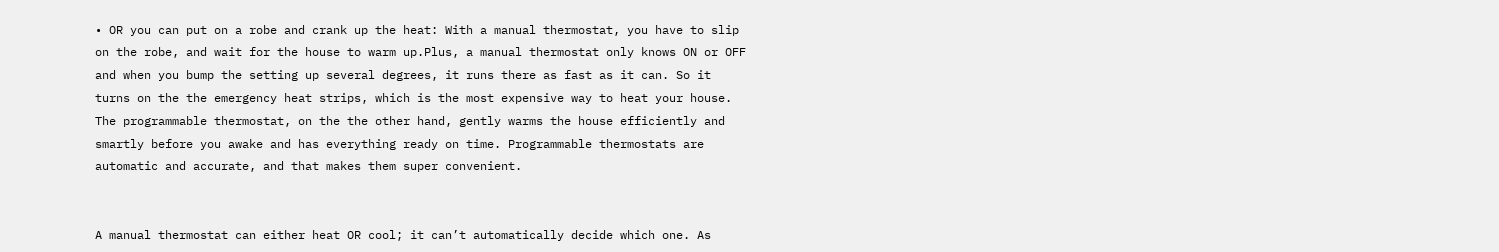• OR you can put on a robe and crank up the heat: With a manual thermostat, you have to slip on the robe, and wait for the house to warm up.Plus, a manual thermostat only knows ON or OFF and when you bump the setting up several degrees, it runs there as fast as it can. So it turns on the the emergency heat strips, which is the most expensive way to heat your house. The programmable thermostat, on the the other hand, gently warms the house efficiently and smartly before you awake and has everything ready on time. Programmable thermostats are automatic and accurate, and that makes them super convenient.


A manual thermostat can either heat OR cool; it can’t automatically decide which one. As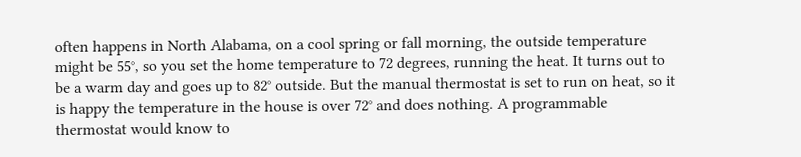often happens in North Alabama, on a cool spring or fall morning, the outside temperature might be 55°, so you set the home temperature to 72 degrees, running the heat. It turns out to be a warm day and goes up to 82° outside. But the manual thermostat is set to run on heat, so it is happy the temperature in the house is over 72° and does nothing. A programmable thermostat would know to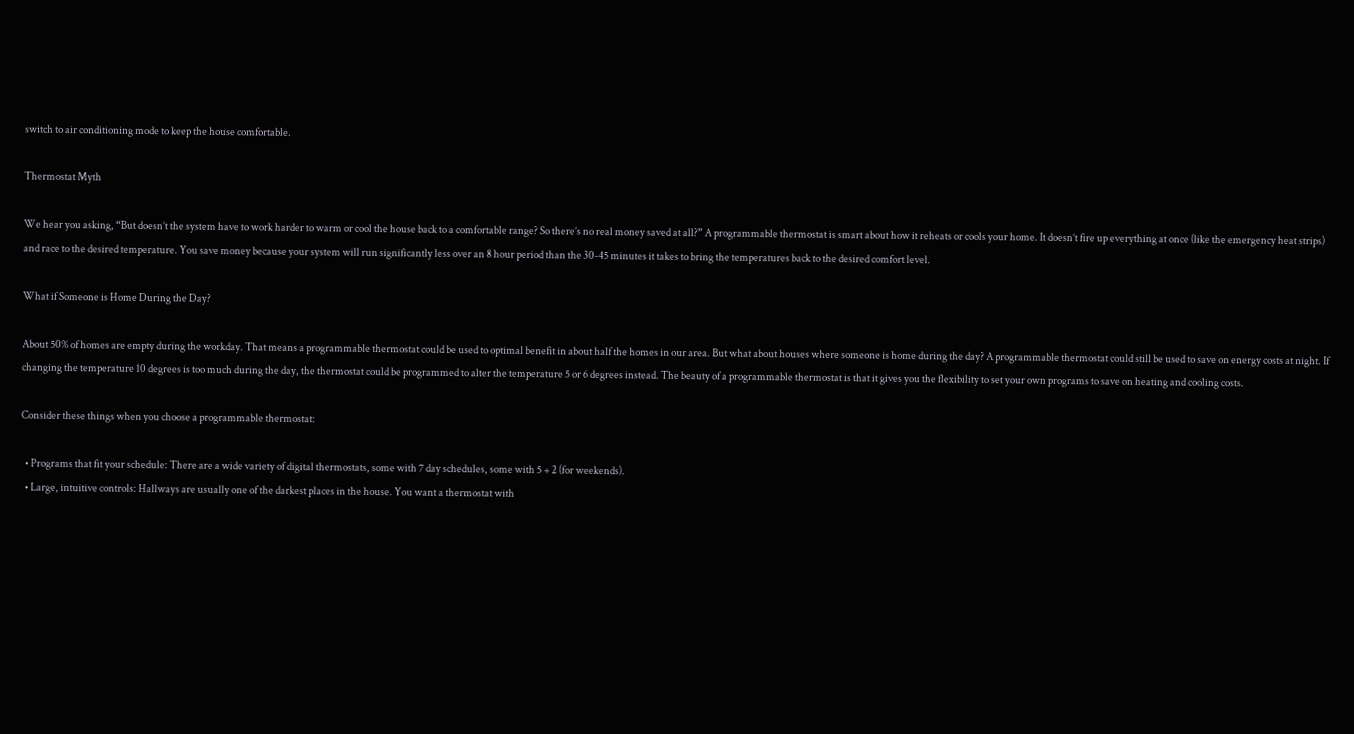switch to air conditioning mode to keep the house comfortable.

Thermostat Myth

We hear you asking, “But doesn’t the system have to work harder to warm or cool the house back to a comfortable range? So there’s no real money saved at all?” A programmable thermostat is smart about how it reheats or cools your home. It doesn’t fire up everything at once (like the emergency heat strips) and race to the desired temperature. You save money because your system will run significantly less over an 8 hour period than the 30-45 minutes it takes to bring the temperatures back to the desired comfort level.

What if Someone is Home During the Day?

About 50% of homes are empty during the workday. That means a programmable thermostat could be used to optimal benefit in about half the homes in our area. But what about houses where someone is home during the day? A programmable thermostat could still be used to save on energy costs at night. If changing the temperature 10 degrees is too much during the day, the thermostat could be programmed to alter the temperature 5 or 6 degrees instead. The beauty of a programmable thermostat is that it gives you the flexibility to set your own programs to save on heating and cooling costs.

Consider these things when you choose a programmable thermostat:

  • Programs that fit your schedule: There are a wide variety of digital thermostats, some with 7 day schedules, some with 5 + 2 (for weekends).
  • Large, intuitive controls: Hallways are usually one of the darkest places in the house. You want a thermostat with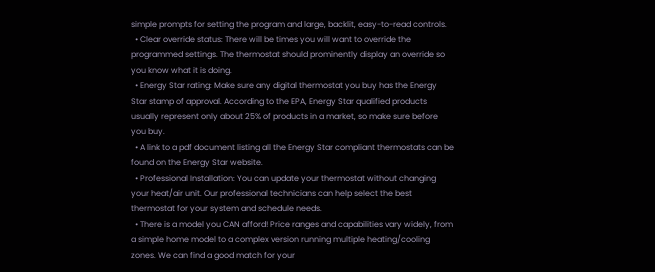simple prompts for setting the program and large, backlit, easy-to-read controls.
  • Clear override status: There will be times you will want to override the programmed settings. The thermostat should prominently display an override so you know what it is doing.
  • Energy Star rating: Make sure any digital thermostat you buy has the Energy Star stamp of approval. According to the EPA, Energy Star qualified products usually represent only about 25% of products in a market, so make sure before you buy.
  • A link to a pdf document listing all the Energy Star compliant thermostats can be found on the Energy Star website.
  • Professional Installation: You can update your thermostat without changing your heat/air unit. Our professional technicians can help select the best thermostat for your system and schedule needs.
  • There is a model you CAN afford! Price ranges and capabilities vary widely, from a simple home model to a complex version running multiple heating/cooling zones. We can find a good match for your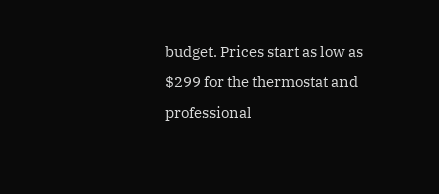budget. Prices start as low as $299 for the thermostat and professional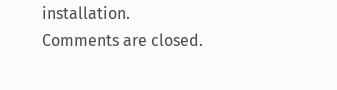installation.
Comments are closed.